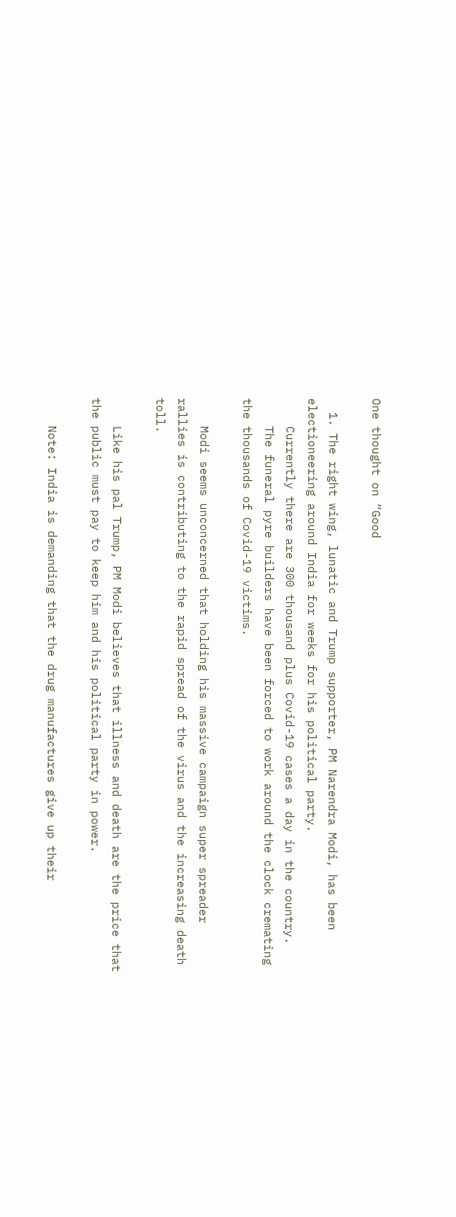One thought on “Good

  1. The right wing, lunatic and Trump supporter, PM Narendra Modi, has been electioneering around India for weeks for his political party.
    Currently there are 300 thousand plus Covid-19 cases a day in the country.
    The funeral pyre builders have been forced to work around the clock cremating the thousands of Covid-19 victims.

    Modi seems unconcerned that holding his massive campaign super spreader rallies is contributing to the rapid spread of the virus and the increasing death toll.

    Like his pal Trump, PM Modi believes that illness and death are the price that the public must pay to keep him and his political party in power.

    Note: India is demanding that the drug manufactures give up their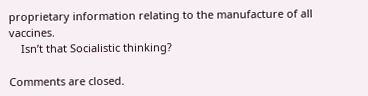proprietary information relating to the manufacture of all vaccines.
    Isn’t that Socialistic thinking?

Comments are closed.